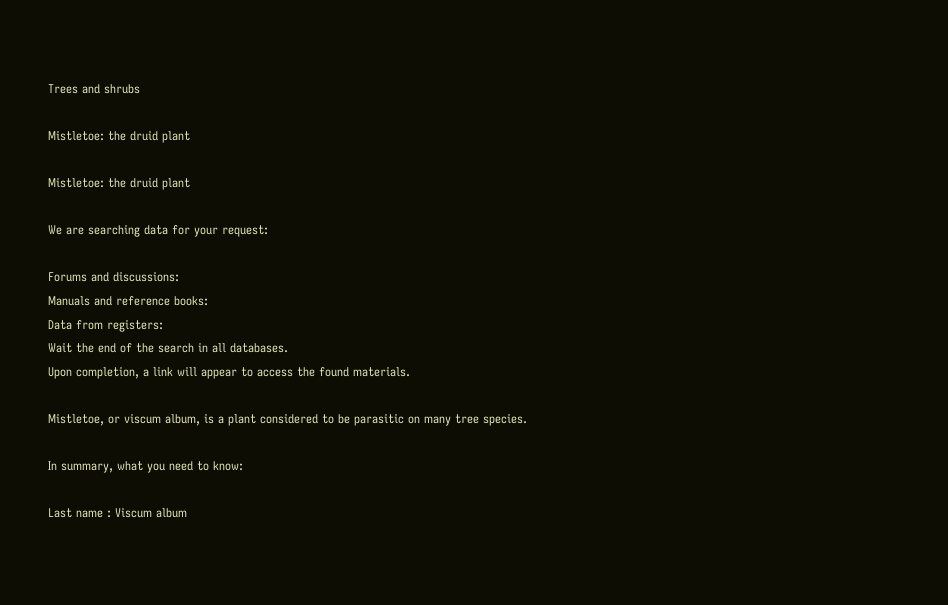Trees and shrubs

Mistletoe: the druid plant

Mistletoe: the druid plant

We are searching data for your request:

Forums and discussions:
Manuals and reference books:
Data from registers:
Wait the end of the search in all databases.
Upon completion, a link will appear to access the found materials.

Mistletoe, or viscum album, is a plant considered to be parasitic on many tree species.

In summary, what you need to know:

Last name : Viscum album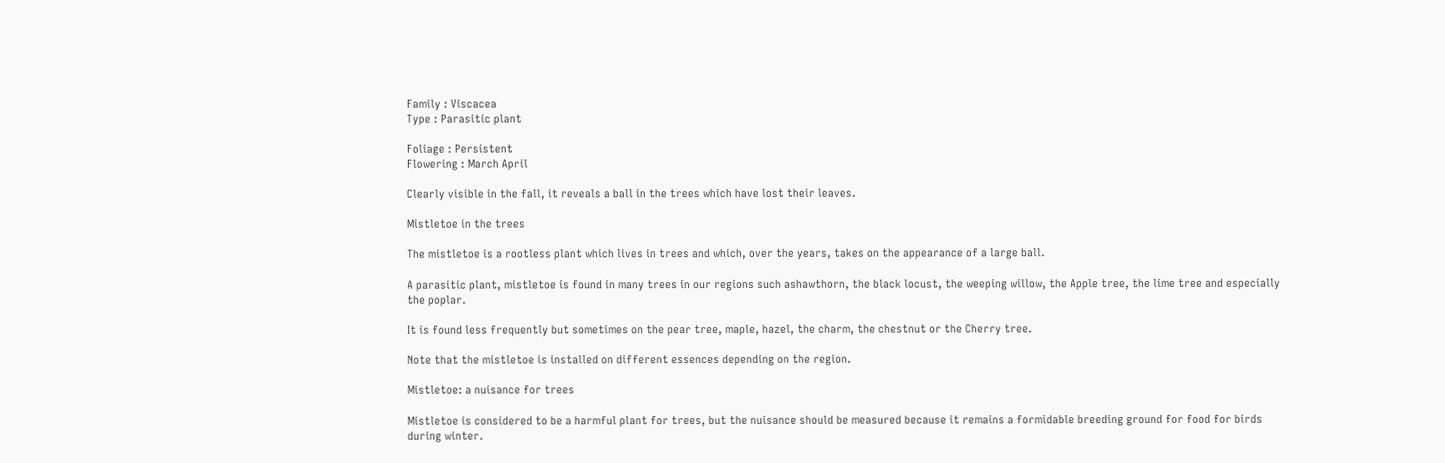Family : Viscacea
Type : Parasitic plant

Foliage : Persistent
Flowering : March April

Clearly visible in the fall, it reveals a ball in the trees which have lost their leaves.

Mistletoe in the trees

The mistletoe is a rootless plant which lives in trees and which, over the years, takes on the appearance of a large ball.

A parasitic plant, mistletoe is found in many trees in our regions such ashawthorn, the black locust, the weeping willow, the Apple tree, the lime tree and especially the poplar.

It is found less frequently but sometimes on the pear tree, maple, hazel, the charm, the chestnut or the Cherry tree.

Note that the mistletoe is installed on different essences depending on the region.

Mistletoe: a nuisance for trees

Mistletoe is considered to be a harmful plant for trees, but the nuisance should be measured because it remains a formidable breeding ground for food for birds during winter.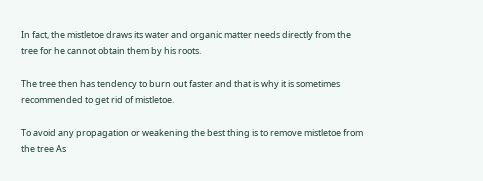In fact, the mistletoe draws its water and organic matter needs directly from the tree for he cannot obtain them by his roots.

The tree then has tendency to burn out faster and that is why it is sometimes recommended to get rid of mistletoe.

To avoid any propagation or weakening the best thing is to remove mistletoe from the tree As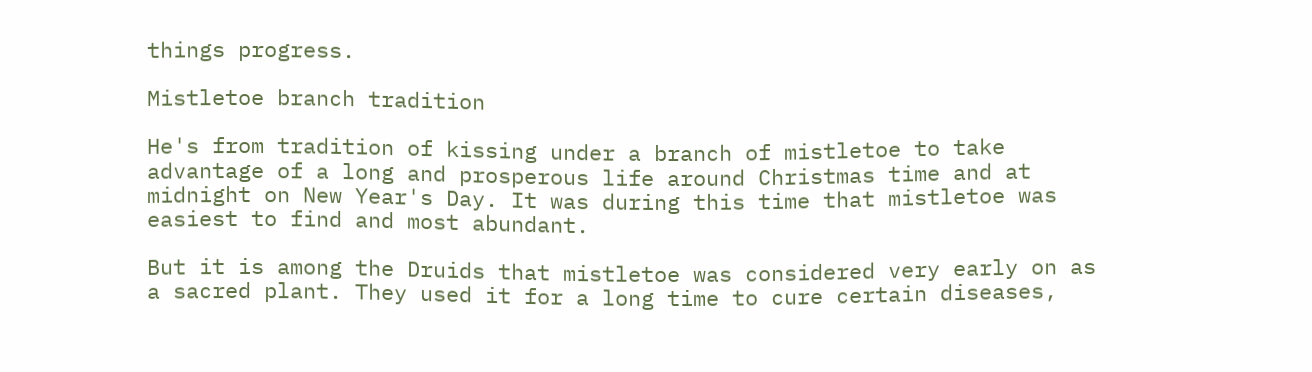things progress.

Mistletoe branch tradition

He's from tradition of kissing under a branch of mistletoe to take advantage of a long and prosperous life around Christmas time and at midnight on New Year's Day. It was during this time that mistletoe was easiest to find and most abundant.

But it is among the Druids that mistletoe was considered very early on as a sacred plant. They used it for a long time to cure certain diseases,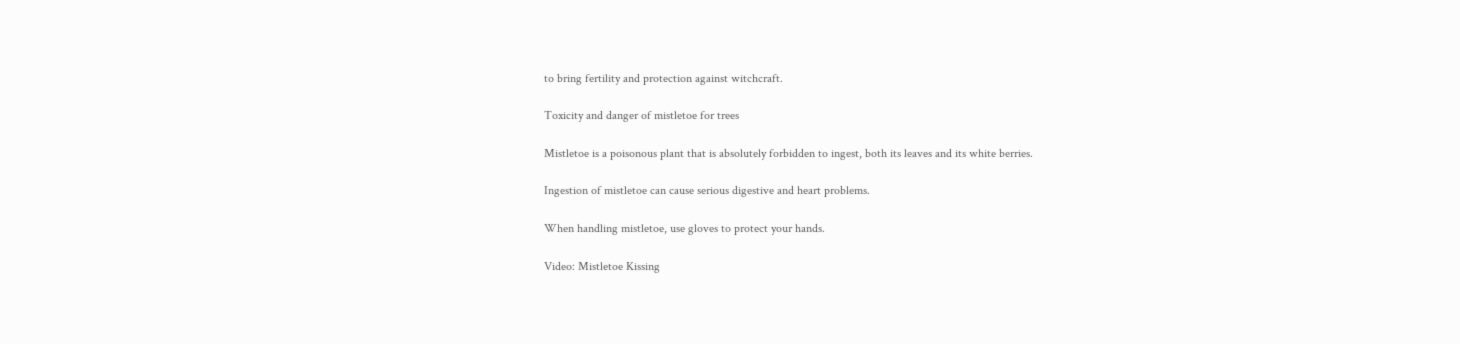to bring fertility and protection against witchcraft.

Toxicity and danger of mistletoe for trees

Mistletoe is a poisonous plant that is absolutely forbidden to ingest, both its leaves and its white berries.

Ingestion of mistletoe can cause serious digestive and heart problems.

When handling mistletoe, use gloves to protect your hands.

Video: Mistletoe Kissing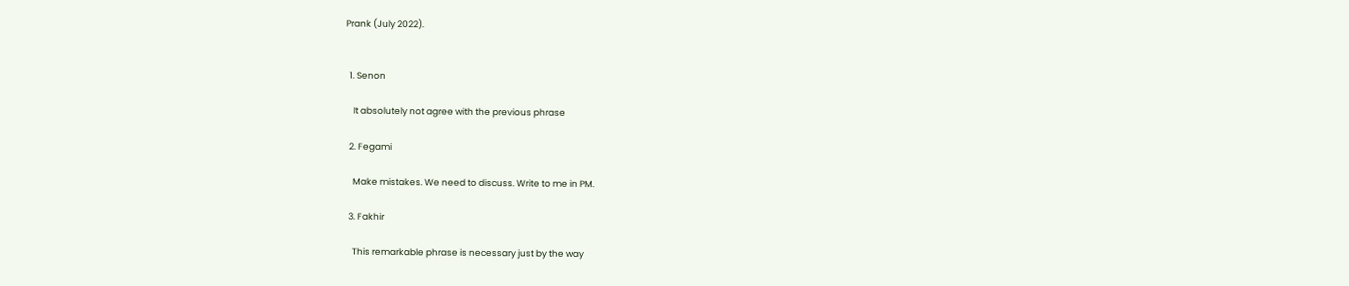Prank (July 2022).


  1. Senon

    It absolutely not agree with the previous phrase

  2. Fegami

    Make mistakes. We need to discuss. Write to me in PM.

  3. Fakhir

    This remarkable phrase is necessary just by the way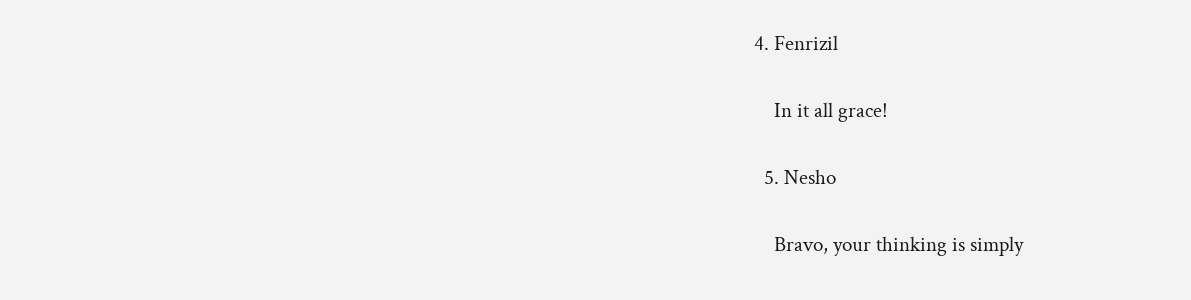4. Fenrizil

    In it all grace!

  5. Nesho

    Bravo, your thinking is simply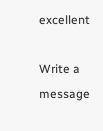excellent

Write a message